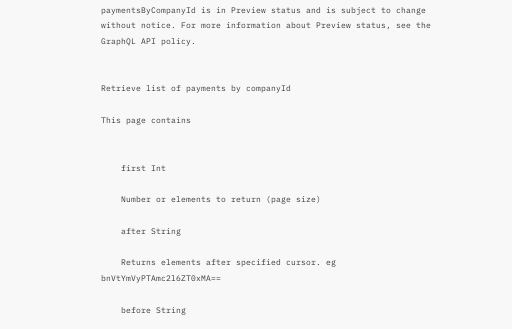paymentsByCompanyId is in Preview status and is subject to change without notice. For more information about Preview status, see the GraphQL API policy.


Retrieve list of payments by companyId

This page contains


    first Int

    Number or elements to return (page size)

    after String

    Returns elements after specified cursor. eg bnVtYmVyPTAmc2l6ZT0xMA==

    before String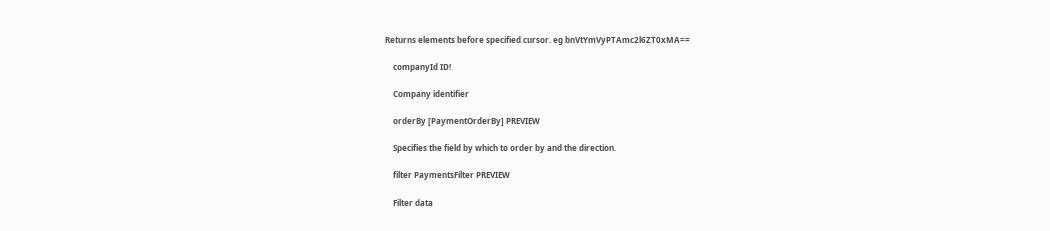Returns elements before specified cursor. eg bnVtYmVyPTAmc2l6ZT0xMA==

    companyId ID!

    Company identifier

    orderBy [PaymentOrderBy] PREVIEW

    Specifies the field by which to order by and the direction.

    filter PaymentsFilter PREVIEW

    Filter data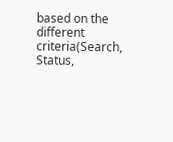based on the different criteria(Search, Status,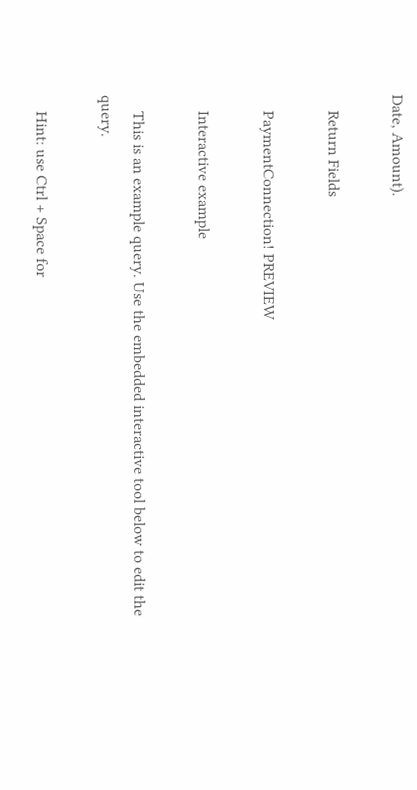Date, Amount).

    Return Fields

    PaymentConnection! PREVIEW

    Interactive example

    This is an example query. Use the embedded interactive tool below to edit the query.

    Hint: use Ctrl + Space for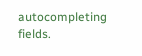autocompleting fields.